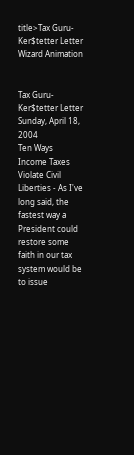title>Tax Guru-Ker$tetter Letter Wizard Animation


Tax Guru-Ker$tetter Letter
Sunday, April 18, 2004
Ten Ways Income Taxes Violate Civil Liberties - As I've long said, the fastest way a President could restore some faith in our tax system would be to issue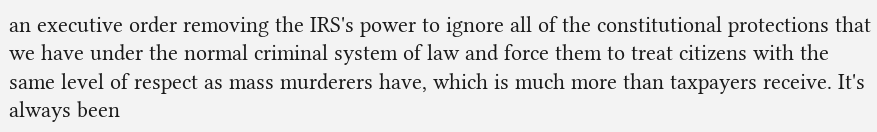an executive order removing the IRS's power to ignore all of the constitutional protections that we have under the normal criminal system of law and force them to treat citizens with the same level of respect as mass murderers have, which is much more than taxpayers receive. It's always been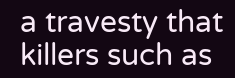a travesty that killers such as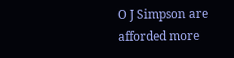O J Simpson are afforded more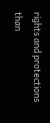rights and protections than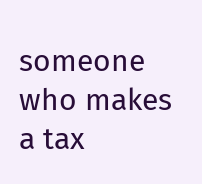someone who makes a tax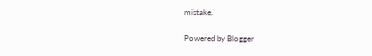mistake.

Powered by Blogger